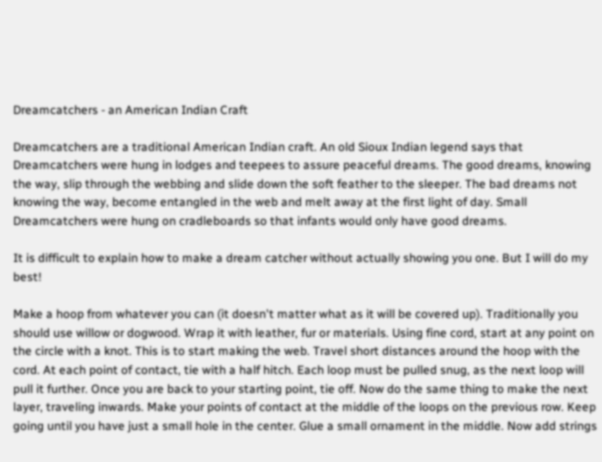Dreamcatchers - an American Indian Craft

Dreamcatchers are a traditional American Indian craft. An old Sioux Indian legend says that Dreamcatchers were hung in lodges and teepees to assure peaceful dreams. The good dreams, knowing the way, slip through the webbing and slide down the soft feather to the sleeper. The bad dreams not knowing the way, become entangled in the web and melt away at the first light of day. Small Dreamcatchers were hung on cradleboards so that infants would only have good dreams.

It is difficult to explain how to make a dream catcher without actually showing you one. But I will do my best!

Make a hoop from whatever you can (it doesn't matter what as it will be covered up). Traditionally you should use willow or dogwood. Wrap it with leather, fur or materials. Using fine cord, start at any point on the circle with a knot. This is to start making the web. Travel short distances around the hoop with the cord. At each point of contact, tie with a half hitch. Each loop must be pulled snug, as the next loop will pull it further. Once you are back to your starting point, tie off. Now do the same thing to make the next layer, traveling inwards. Make your points of contact at the middle of the loops on the previous row. Keep going until you have just a small hole in the center. Glue a small ornament in the middle. Now add strings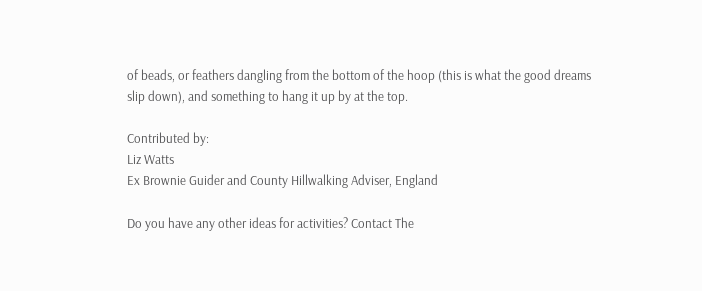of beads, or feathers dangling from the bottom of the hoop (this is what the good dreams slip down), and something to hang it up by at the top.

Contributed by:
Liz Watts
Ex Brownie Guider and County Hillwalking Adviser, England

Do you have any other ideas for activities? Contact The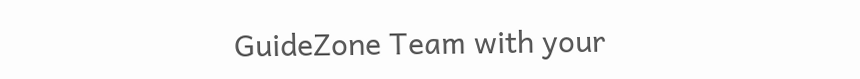GuideZone Team with your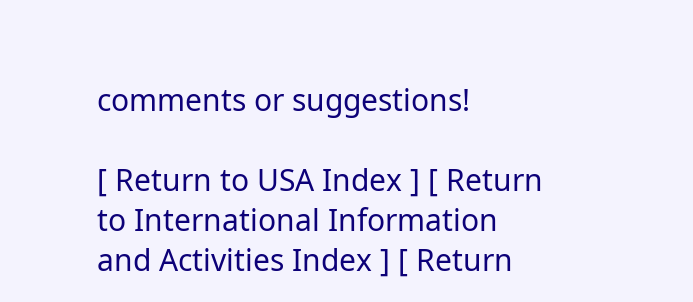comments or suggestions!

[ Return to USA Index ] [ Return to International Information and Activities Index ] [ Return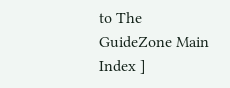to The GuideZone Main Index ]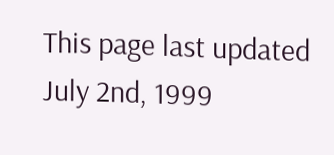This page last updated July 2nd, 1999